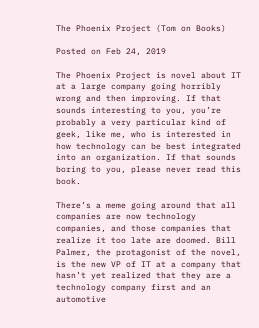The Phoenix Project (Tom on Books)

Posted on Feb 24, 2019

The Phoenix Project is novel about IT at a large company going horribly wrong and then improving. If that sounds interesting to you, you’re probably a very particular kind of geek, like me, who is interested in how technology can be best integrated into an organization. If that sounds boring to you, please never read this book.

There’s a meme going around that all companies are now technology companies, and those companies that realize it too late are doomed. Bill Palmer, the protagonist of the novel, is the new VP of IT at a company that hasn’t yet realized that they are a technology company first and an automotive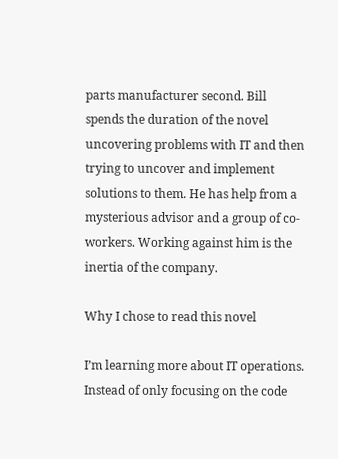parts manufacturer second. Bill spends the duration of the novel uncovering problems with IT and then trying to uncover and implement solutions to them. He has help from a mysterious advisor and a group of co-workers. Working against him is the inertia of the company.

Why I chose to read this novel

I’m learning more about IT operations. Instead of only focusing on the code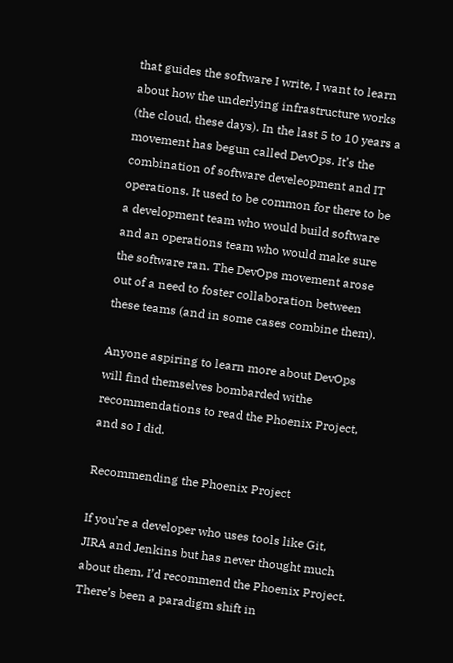that guides the software I write, I want to learn about how the underlying infrastructure works (the cloud, these days). In the last 5 to 10 years a movement has begun called DevOps. It’s the combination of software develeopment and IT operations. It used to be common for there to be a development team who would build software and an operations team who would make sure the software ran. The DevOps movement arose out of a need to foster collaboration between these teams (and in some cases combine them).

Anyone aspiring to learn more about DevOps will find themselves bombarded withe recommendations to read the Phoenix Project, and so I did.

Recommending the Phoenix Project

If you’re a developer who uses tools like Git, JIRA and Jenkins but has never thought much about them, I’d recommend the Phoenix Project. There’s been a paradigm shift in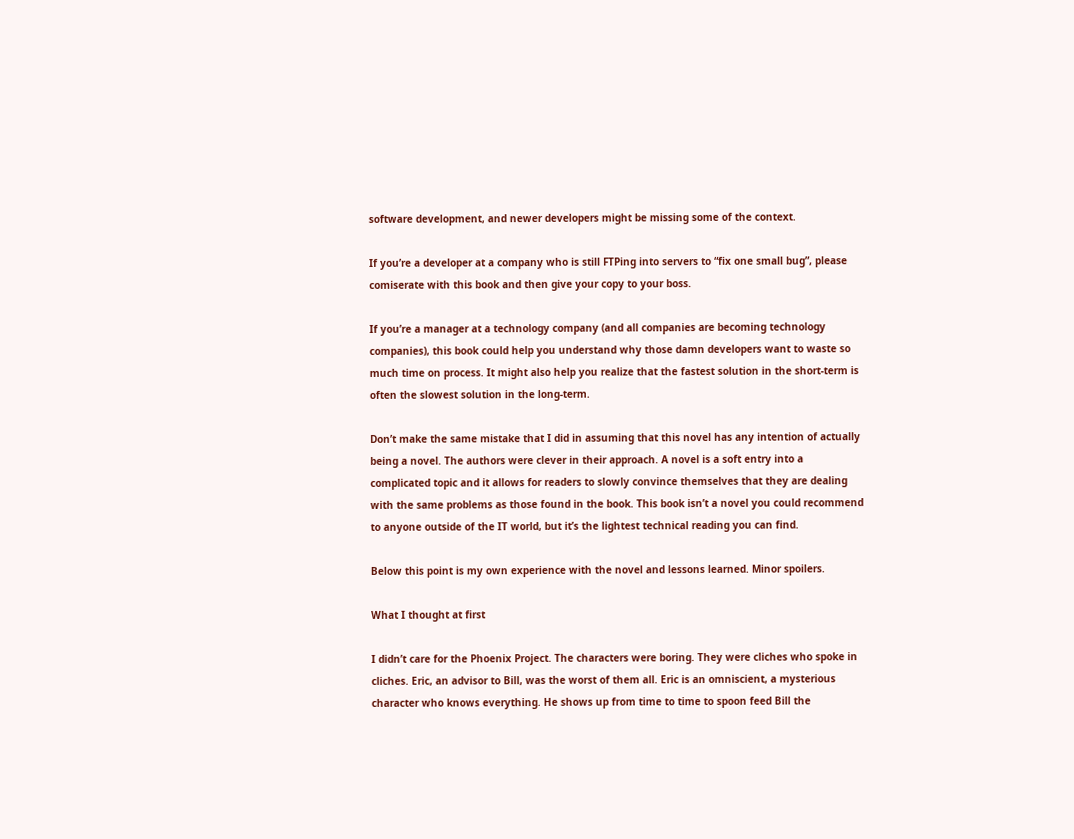software development, and newer developers might be missing some of the context.

If you’re a developer at a company who is still FTPing into servers to “fix one small bug”, please comiserate with this book and then give your copy to your boss.

If you’re a manager at a technology company (and all companies are becoming technology companies), this book could help you understand why those damn developers want to waste so much time on process. It might also help you realize that the fastest solution in the short-term is often the slowest solution in the long-term.

Don’t make the same mistake that I did in assuming that this novel has any intention of actually being a novel. The authors were clever in their approach. A novel is a soft entry into a complicated topic and it allows for readers to slowly convince themselves that they are dealing with the same problems as those found in the book. This book isn’t a novel you could recommend to anyone outside of the IT world, but it’s the lightest technical reading you can find.

Below this point is my own experience with the novel and lessons learned. Minor spoilers.

What I thought at first

I didn’t care for the Phoenix Project. The characters were boring. They were cliches who spoke in cliches. Eric, an advisor to Bill, was the worst of them all. Eric is an omniscient, a mysterious character who knows everything. He shows up from time to time to spoon feed Bill the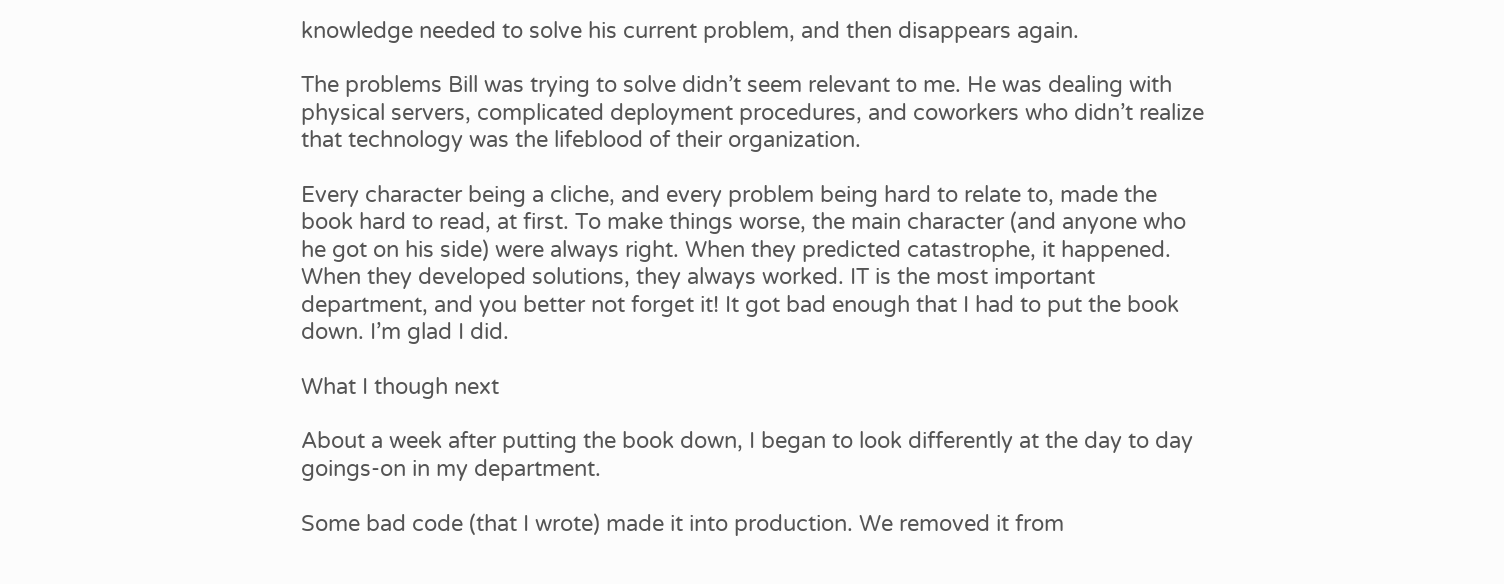knowledge needed to solve his current problem, and then disappears again.

The problems Bill was trying to solve didn’t seem relevant to me. He was dealing with physical servers, complicated deployment procedures, and coworkers who didn’t realize that technology was the lifeblood of their organization.

Every character being a cliche, and every problem being hard to relate to, made the book hard to read, at first. To make things worse, the main character (and anyone who he got on his side) were always right. When they predicted catastrophe, it happened. When they developed solutions, they always worked. IT is the most important department, and you better not forget it! It got bad enough that I had to put the book down. I’m glad I did.

What I though next

About a week after putting the book down, I began to look differently at the day to day goings-on in my department.

Some bad code (that I wrote) made it into production. We removed it from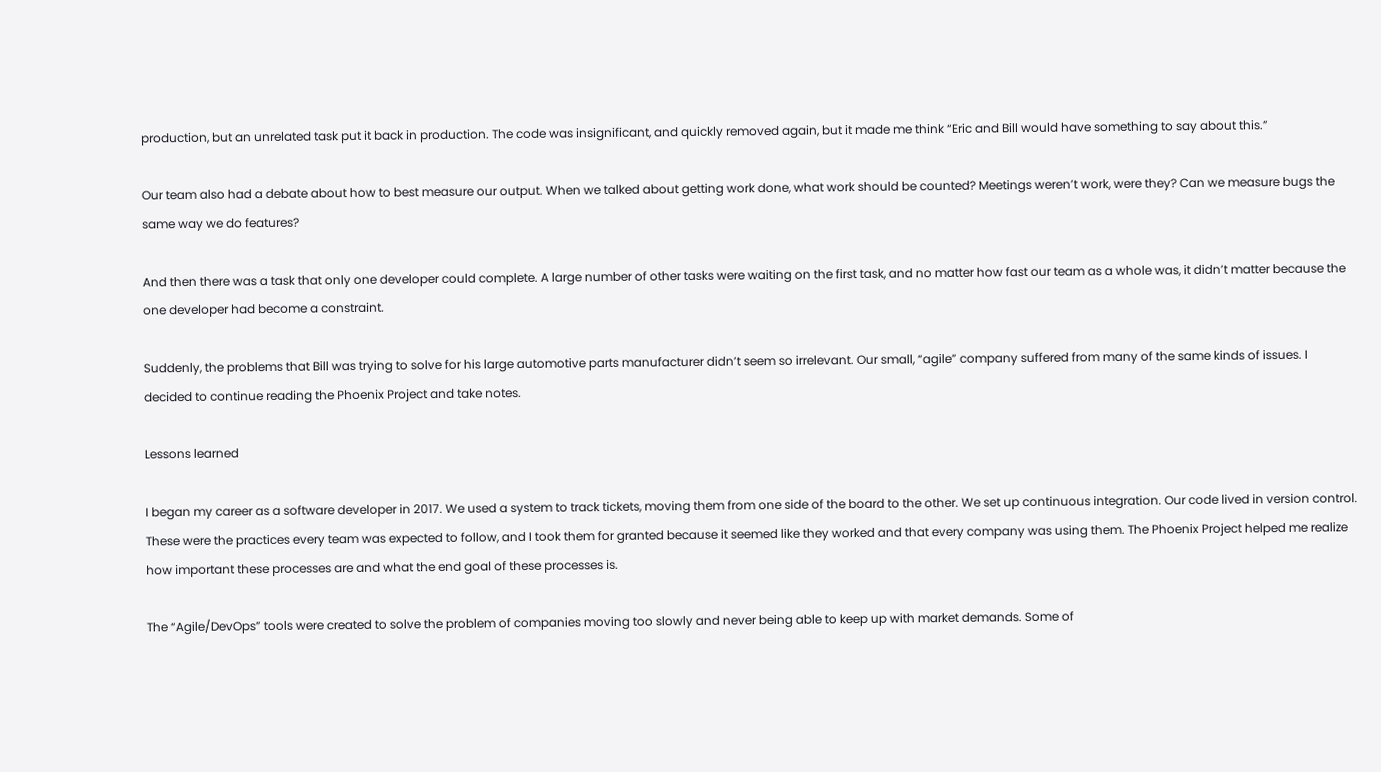production, but an unrelated task put it back in production. The code was insignificant, and quickly removed again, but it made me think “Eric and Bill would have something to say about this.”

Our team also had a debate about how to best measure our output. When we talked about getting work done, what work should be counted? Meetings weren’t work, were they? Can we measure bugs the same way we do features?

And then there was a task that only one developer could complete. A large number of other tasks were waiting on the first task, and no matter how fast our team as a whole was, it didn’t matter because the one developer had become a constraint.

Suddenly, the problems that Bill was trying to solve for his large automotive parts manufacturer didn’t seem so irrelevant. Our small, “agile” company suffered from many of the same kinds of issues. I decided to continue reading the Phoenix Project and take notes.

Lessons learned

I began my career as a software developer in 2017. We used a system to track tickets, moving them from one side of the board to the other. We set up continuous integration. Our code lived in version control. These were the practices every team was expected to follow, and I took them for granted because it seemed like they worked and that every company was using them. The Phoenix Project helped me realize how important these processes are and what the end goal of these processes is.

The “Agile/DevOps” tools were created to solve the problem of companies moving too slowly and never being able to keep up with market demands. Some of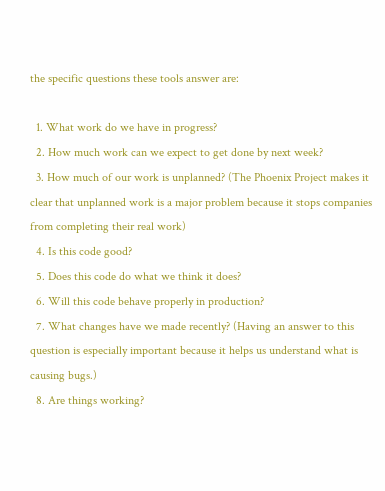the specific questions these tools answer are:

  1. What work do we have in progress?
  2. How much work can we expect to get done by next week?
  3. How much of our work is unplanned? (The Phoenix Project makes it clear that unplanned work is a major problem because it stops companies from completing their real work)
  4. Is this code good?
  5. Does this code do what we think it does?
  6. Will this code behave properly in production?
  7. What changes have we made recently? (Having an answer to this question is especially important because it helps us understand what is causing bugs.)
  8. Are things working?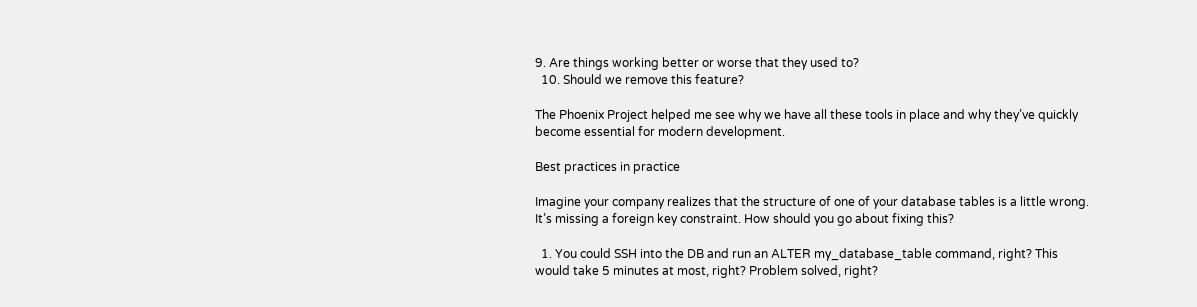9. Are things working better or worse that they used to?
  10. Should we remove this feature?

The Phoenix Project helped me see why we have all these tools in place and why they’ve quickly become essential for modern development.

Best practices in practice

Imagine your company realizes that the structure of one of your database tables is a little wrong. It’s missing a foreign key constraint. How should you go about fixing this?

  1. You could SSH into the DB and run an ALTER my_database_table command, right? This would take 5 minutes at most, right? Problem solved, right?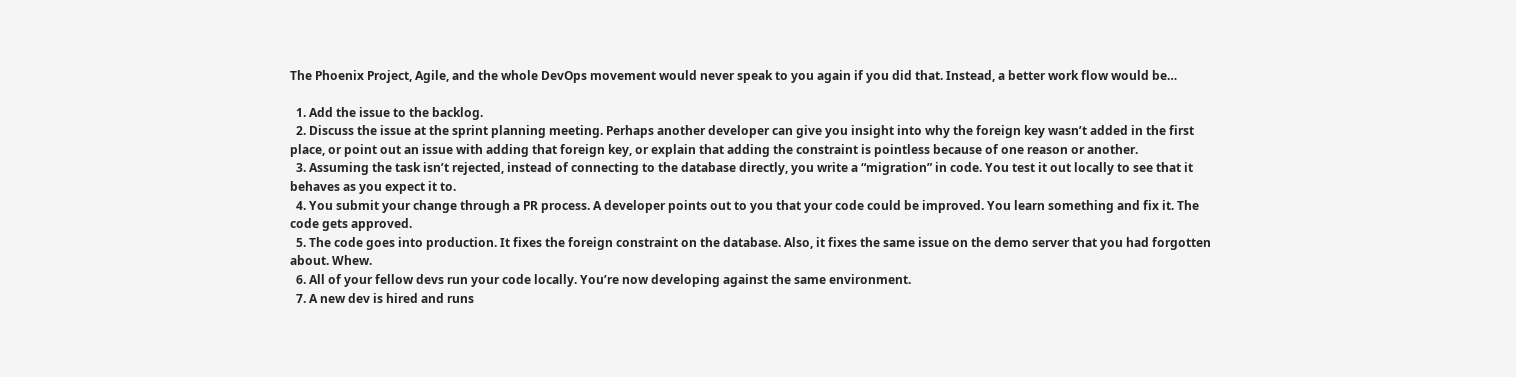The Phoenix Project, Agile, and the whole DevOps movement would never speak to you again if you did that. Instead, a better work flow would be…

  1. Add the issue to the backlog.
  2. Discuss the issue at the sprint planning meeting. Perhaps another developer can give you insight into why the foreign key wasn’t added in the first place, or point out an issue with adding that foreign key, or explain that adding the constraint is pointless because of one reason or another.
  3. Assuming the task isn’t rejected, instead of connecting to the database directly, you write a “migration” in code. You test it out locally to see that it behaves as you expect it to.
  4. You submit your change through a PR process. A developer points out to you that your code could be improved. You learn something and fix it. The code gets approved.
  5. The code goes into production. It fixes the foreign constraint on the database. Also, it fixes the same issue on the demo server that you had forgotten about. Whew.
  6. All of your fellow devs run your code locally. You’re now developing against the same environment.
  7. A new dev is hired and runs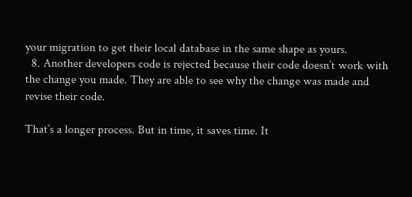your migration to get their local database in the same shape as yours.
  8. Another developers code is rejected because their code doesn’t work with the change you made. They are able to see why the change was made and revise their code.

That’s a longer process. But in time, it saves time. It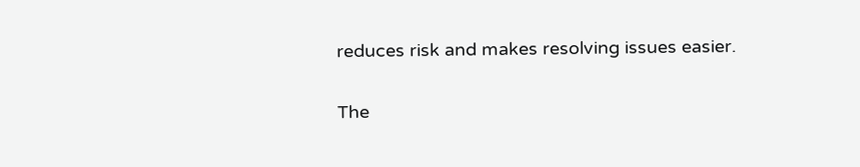reduces risk and makes resolving issues easier.

The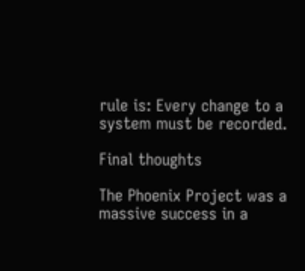rule is: Every change to a system must be recorded.

Final thoughts

The Phoenix Project was a massive success in a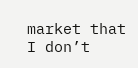market that I don’t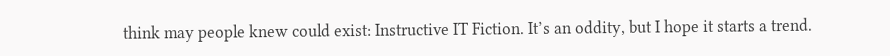think may people knew could exist: Instructive IT Fiction. It’s an oddity, but I hope it starts a trend.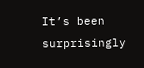It’s been surprisingly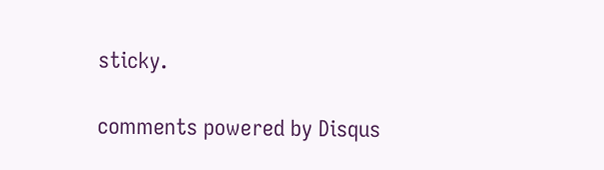sticky.

comments powered by Disqus